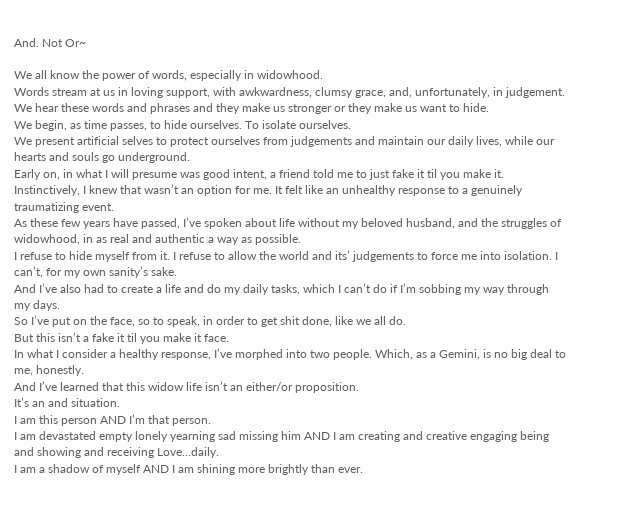And. Not Or~

We all know the power of words, especially in widowhood.
Words stream at us in loving support, with awkwardness, clumsy grace, and, unfortunately, in judgement.
We hear these words and phrases and they make us stronger or they make us want to hide.
We begin, as time passes, to hide ourselves. To isolate ourselves.
We present artificial selves to protect ourselves from judgements and maintain our daily lives, while our hearts and souls go underground.
Early on, in what I will presume was good intent, a friend told me to just fake it til you make it.
Instinctively, I knew that wasn’t an option for me. It felt like an unhealthy response to a genuinely traumatizing event.
As these few years have passed, I’ve spoken about life without my beloved husband, and the struggles of widowhood, in as real and authentic a way as possible.
I refuse to hide myself from it. I refuse to allow the world and its’ judgements to force me into isolation. I can’t, for my own sanity’s sake.
And I’ve also had to create a life and do my daily tasks, which I can’t do if I’m sobbing my way through my days.
So I’ve put on the face, so to speak, in order to get shit done, like we all do.
But this isn’t a fake it til you make it face.
In what I consider a healthy response, I’ve morphed into two people. Which, as a Gemini, is no big deal to me, honestly.
And I’ve learned that this widow life isn’t an either/or proposition.
It’s an and situation.
I am this person AND I’m that person.
I am devastated empty lonely yearning sad missing him AND I am creating and creative engaging being and showing and receiving Love…daily.
I am a shadow of myself AND I am shining more brightly than ever.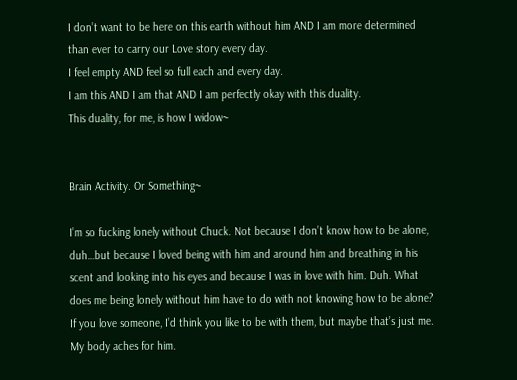I don’t want to be here on this earth without him AND I am more determined than ever to carry our Love story every day.
I feel empty AND feel so full each and every day.
I am this AND I am that AND I am perfectly okay with this duality.
This duality, for me, is how I widow~


Brain Activity. Or Something~

I’m so fucking lonely without Chuck. Not because I don’t know how to be alone, duh…but because I loved being with him and around him and breathing in his scent and looking into his eyes and because I was in love with him. Duh. What does me being lonely without him have to do with not knowing how to be alone? If you love someone, I’d think you like to be with them, but maybe that’s just me.
My body aches for him.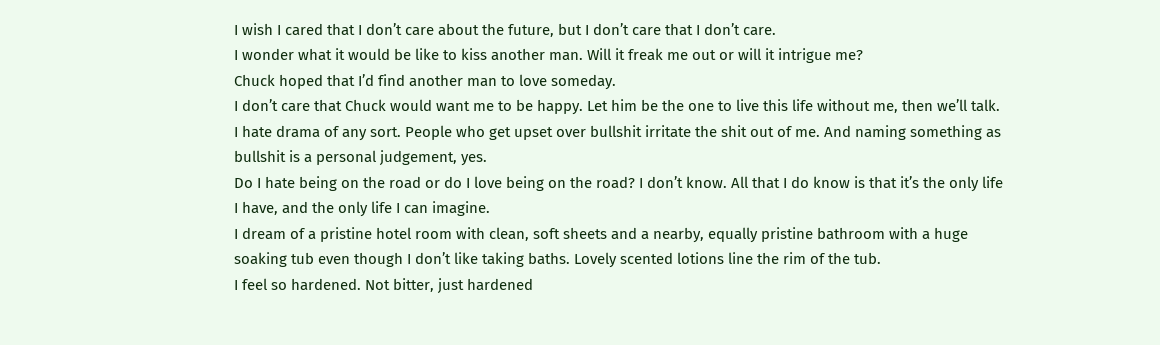I wish I cared that I don’t care about the future, but I don’t care that I don’t care.
I wonder what it would be like to kiss another man. Will it freak me out or will it intrigue me?
Chuck hoped that I’d find another man to love someday.
I don’t care that Chuck would want me to be happy. Let him be the one to live this life without me, then we’ll talk.
I hate drama of any sort. People who get upset over bullshit irritate the shit out of me. And naming something as bullshit is a personal judgement, yes.
Do I hate being on the road or do I love being on the road? I don’t know. All that I do know is that it’s the only life I have, and the only life I can imagine.
I dream of a pristine hotel room with clean, soft sheets and a nearby, equally pristine bathroom with a huge soaking tub even though I don’t like taking baths. Lovely scented lotions line the rim of the tub.
I feel so hardened. Not bitter, just hardened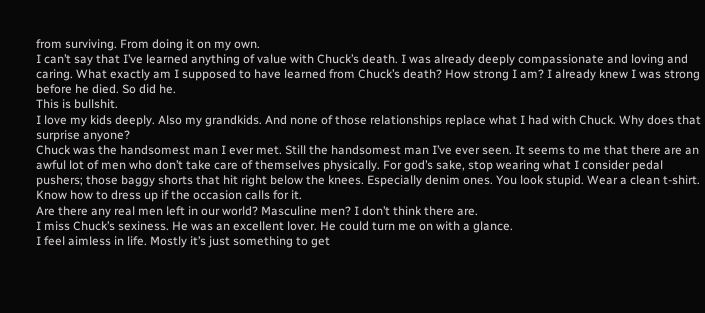from surviving. From doing it on my own.
I can’t say that I’ve learned anything of value with Chuck’s death. I was already deeply compassionate and loving and caring. What exactly am I supposed to have learned from Chuck’s death? How strong I am? I already knew I was strong before he died. So did he.
This is bullshit.
I love my kids deeply. Also my grandkids. And none of those relationships replace what I had with Chuck. Why does that surprise anyone?
Chuck was the handsomest man I ever met. Still the handsomest man I’ve ever seen. It seems to me that there are an awful lot of men who don’t take care of themselves physically. For god’s sake, stop wearing what I consider pedal pushers; those baggy shorts that hit right below the knees. Especially denim ones. You look stupid. Wear a clean t-shirt. Know how to dress up if the occasion calls for it.
Are there any real men left in our world? Masculine men? I don’t think there are.
I miss Chuck’s sexiness. He was an excellent lover. He could turn me on with a glance.
I feel aimless in life. Mostly it’s just something to get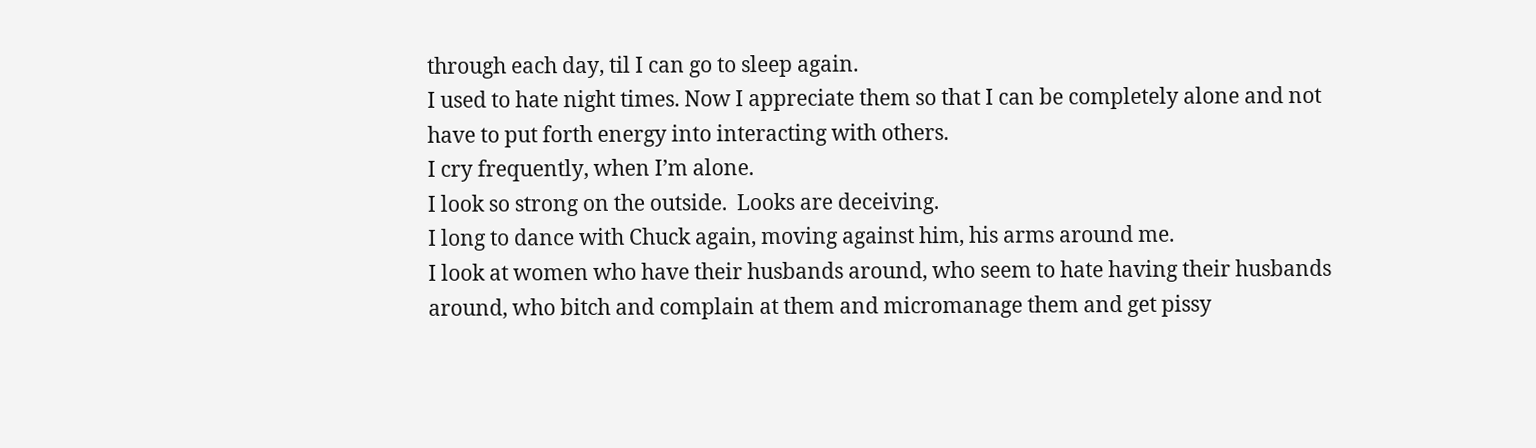through each day, til I can go to sleep again.
I used to hate night times. Now I appreciate them so that I can be completely alone and not have to put forth energy into interacting with others.
I cry frequently, when I’m alone.
I look so strong on the outside.  Looks are deceiving.
I long to dance with Chuck again, moving against him, his arms around me.
I look at women who have their husbands around, who seem to hate having their husbands around, who bitch and complain at them and micromanage them and get pissy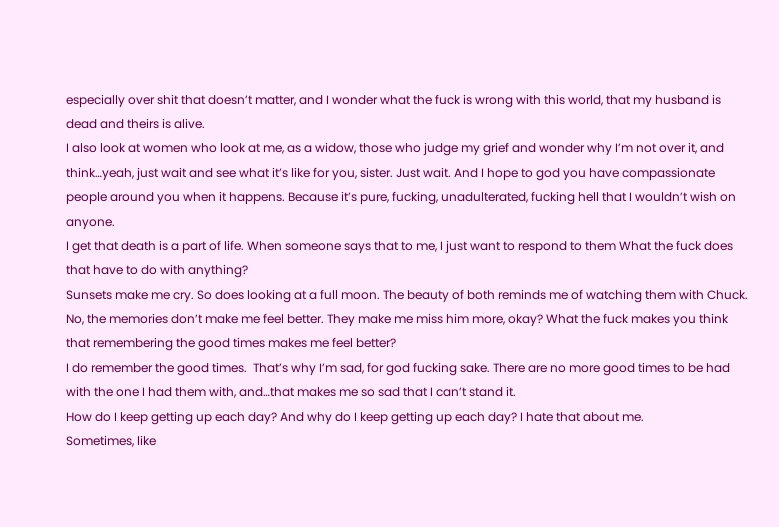especially over shit that doesn’t matter, and I wonder what the fuck is wrong with this world, that my husband is dead and theirs is alive.
I also look at women who look at me, as a widow, those who judge my grief and wonder why I’m not over it, and think…yeah, just wait and see what it’s like for you, sister. Just wait. And I hope to god you have compassionate people around you when it happens. Because it’s pure, fucking, unadulterated, fucking hell that I wouldn’t wish on anyone.
I get that death is a part of life. When someone says that to me, I just want to respond to them What the fuck does that have to do with anything?
Sunsets make me cry. So does looking at a full moon. The beauty of both reminds me of watching them with Chuck. No, the memories don’t make me feel better. They make me miss him more, okay? What the fuck makes you think that remembering the good times makes me feel better?
I do remember the good times.  That’s why I’m sad, for god fucking sake. There are no more good times to be had with the one I had them with, and…that makes me so sad that I can’t stand it.
How do I keep getting up each day? And why do I keep getting up each day? I hate that about me.
Sometimes, like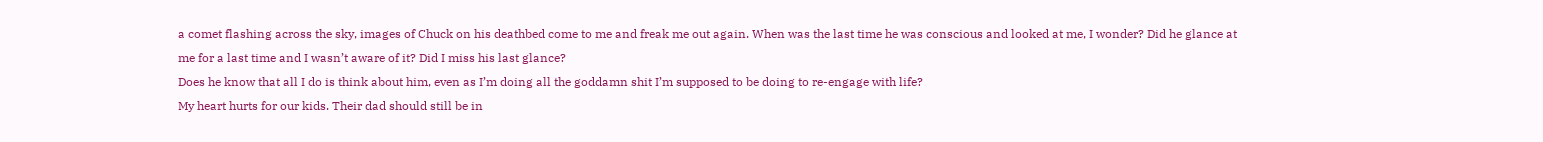a comet flashing across the sky, images of Chuck on his deathbed come to me and freak me out again. When was the last time he was conscious and looked at me, I wonder? Did he glance at me for a last time and I wasn’t aware of it? Did I miss his last glance?
Does he know that all I do is think about him, even as I’m doing all the goddamn shit I’m supposed to be doing to re-engage with life?
My heart hurts for our kids. Their dad should still be in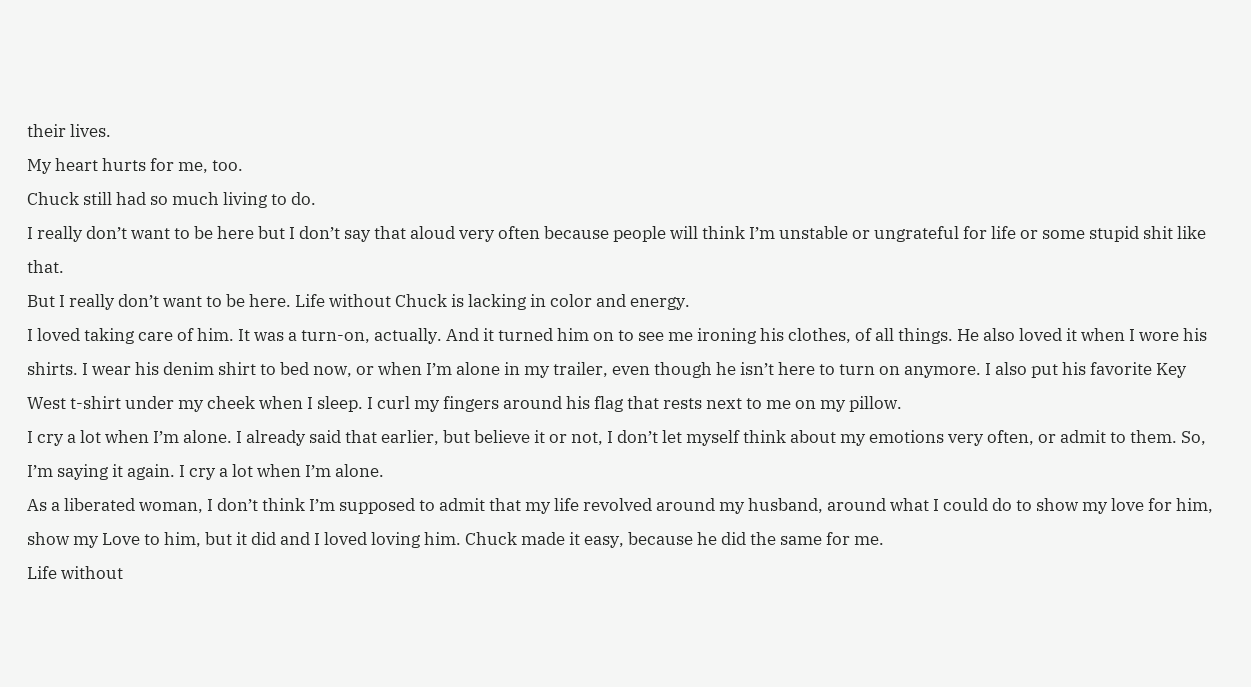their lives.
My heart hurts for me, too.
Chuck still had so much living to do.
I really don’t want to be here but I don’t say that aloud very often because people will think I’m unstable or ungrateful for life or some stupid shit like that.
But I really don’t want to be here. Life without Chuck is lacking in color and energy.
I loved taking care of him. It was a turn-on, actually. And it turned him on to see me ironing his clothes, of all things. He also loved it when I wore his shirts. I wear his denim shirt to bed now, or when I’m alone in my trailer, even though he isn’t here to turn on anymore. I also put his favorite Key West t-shirt under my cheek when I sleep. I curl my fingers around his flag that rests next to me on my pillow.
I cry a lot when I’m alone. I already said that earlier, but believe it or not, I don’t let myself think about my emotions very often, or admit to them. So, I’m saying it again. I cry a lot when I’m alone.
As a liberated woman, I don’t think I’m supposed to admit that my life revolved around my husband, around what I could do to show my love for him, show my Love to him, but it did and I loved loving him. Chuck made it easy, because he did the same for me.
Life without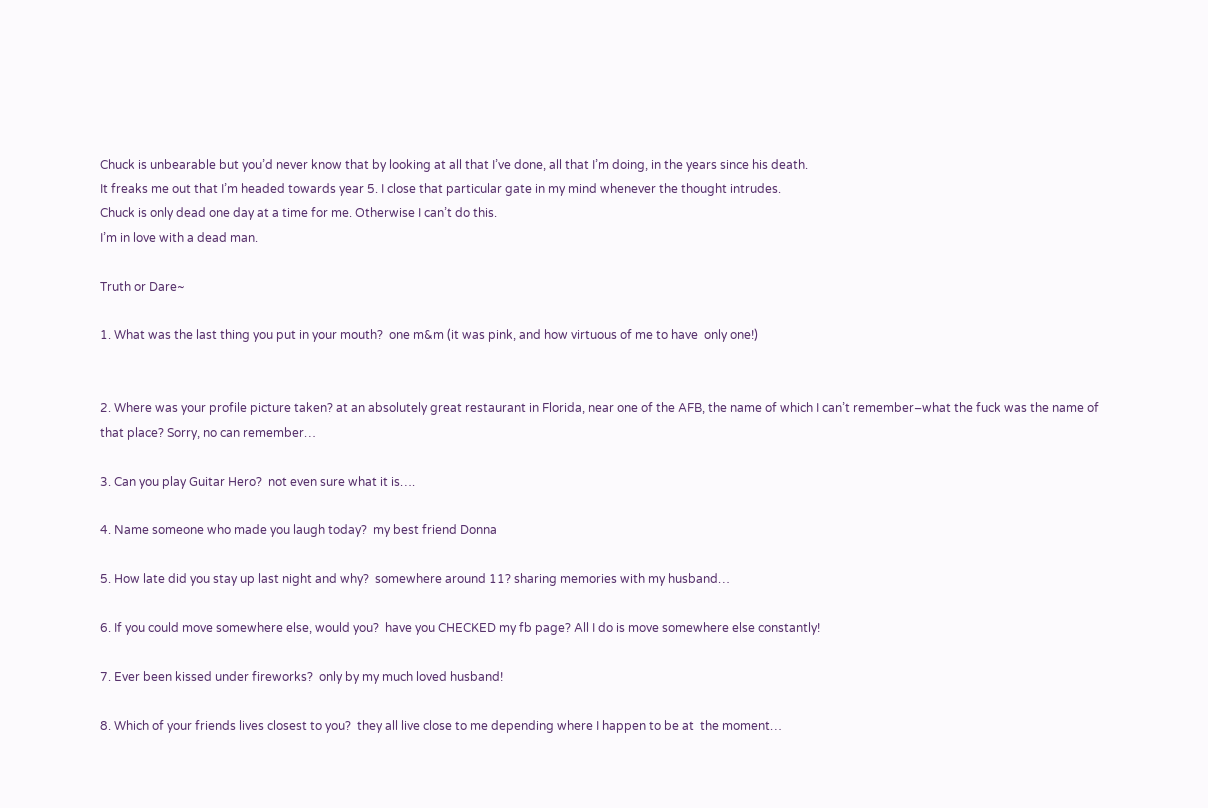Chuck is unbearable but you’d never know that by looking at all that I’ve done, all that I’m doing, in the years since his death.
It freaks me out that I’m headed towards year 5. I close that particular gate in my mind whenever the thought intrudes.
Chuck is only dead one day at a time for me. Otherwise I can’t do this.
I’m in love with a dead man.

Truth or Dare~

1. What was the last thing you put in your mouth?  one m&m (it was pink, and how virtuous of me to have  only one!)


2. Where was your profile picture taken? at an absolutely great restaurant in Florida, near one of the AFB, the name of which I can’t remember–what the fuck was the name of that place? Sorry, no can remember…

3. Can you play Guitar Hero?  not even sure what it is….

4. Name someone who made you laugh today?  my best friend Donna

5. How late did you stay up last night and why?  somewhere around 11? sharing memories with my husband…

6. If you could move somewhere else, would you?  have you CHECKED my fb page? All I do is move somewhere else constantly!

7. Ever been kissed under fireworks?  only by my much loved husband!

8. Which of your friends lives closest to you?  they all live close to me depending where I happen to be at  the moment…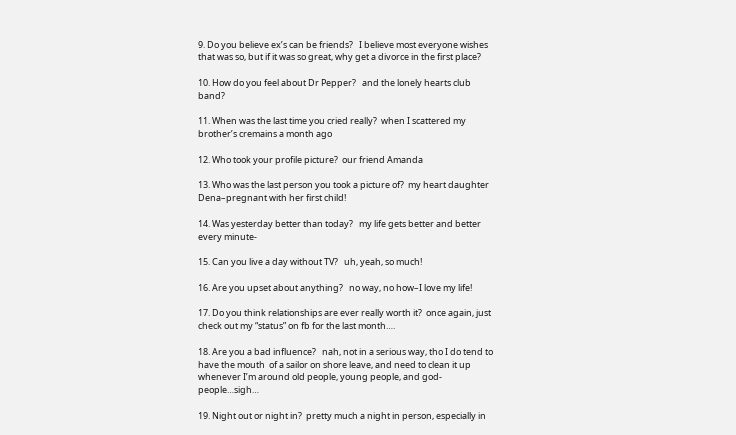9. Do you believe ex’s can be friends?   I believe most everyone wishes that was so, but if it was so great, why get a divorce in the first place?

10. How do you feel about Dr Pepper?   and the lonely hearts club band?

11. When was the last time you cried really?  when I scattered my brother’s cremains a month ago

12. Who took your profile picture?  our friend Amanda

13. Who was the last person you took a picture of?  my heart daughter Dena–pregnant with her first child!

14. Was yesterday better than today?   my life gets better and better every minute-

15. Can you live a day without TV?   uh, yeah, so much!

16. Are you upset about anything?   no way, no how–I love my life!

17. Do you think relationships are ever really worth it?  once again, just check out my “status” on fb for the last month….

18. Are you a bad influence?   nah, not in a serious way, tho I do tend to have the mouth  of a sailor on shore leave, and need to clean it up whenever I’m around old people, young people, and god-people…sigh…

19. Night out or night in?  pretty much a night in person, especially in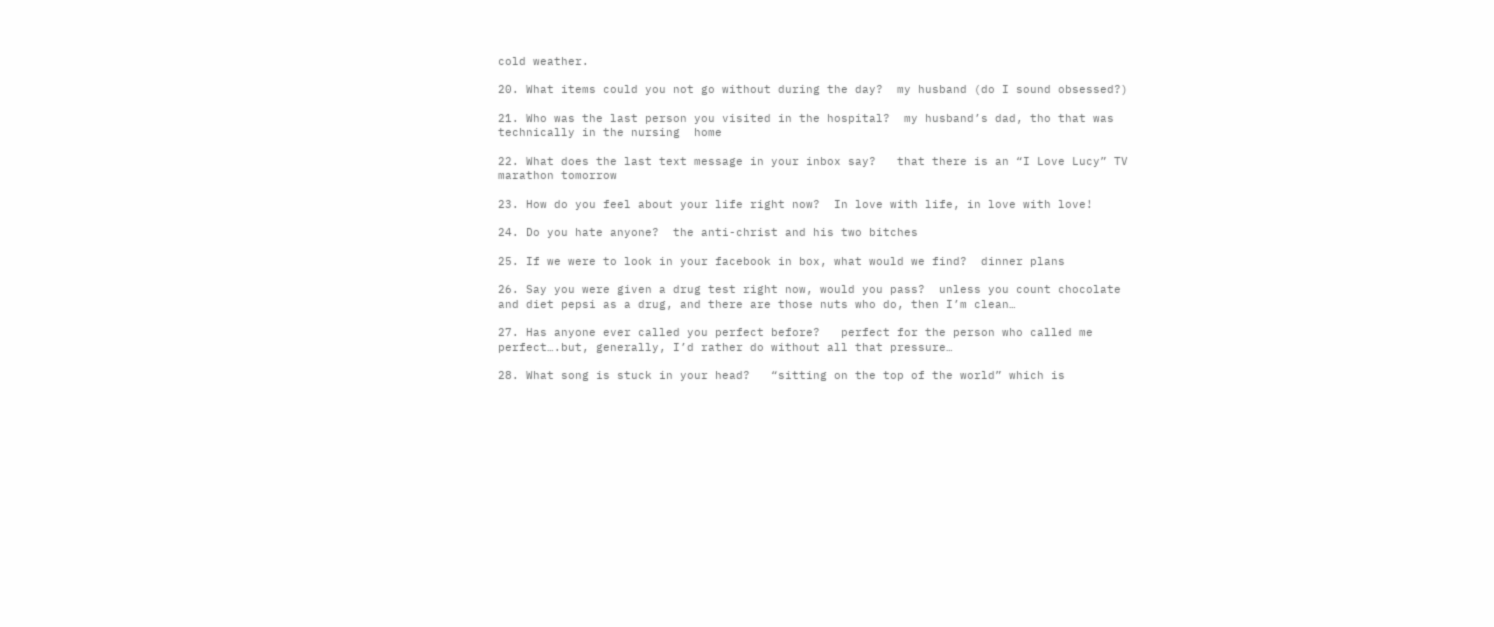cold weather.

20. What items could you not go without during the day?  my husband (do I sound obsessed?)

21. Who was the last person you visited in the hospital?  my husband’s dad, tho that was technically in the nursing  home

22. What does the last text message in your inbox say?   that there is an “I Love Lucy” TV marathon tomorrow

23. How do you feel about your life right now?  In love with life, in love with love!

24. Do you hate anyone?  the anti-christ and his two bitches

25. If we were to look in your facebook in box, what would we find?  dinner plans

26. Say you were given a drug test right now, would you pass?  unless you count chocolate and diet pepsi as a drug, and there are those nuts who do, then I’m clean…

27. Has anyone ever called you perfect before?   perfect for the person who called me perfect….but, generally, I’d rather do without all that pressure…

28. What song is stuck in your head?   “sitting on the top of the world” which is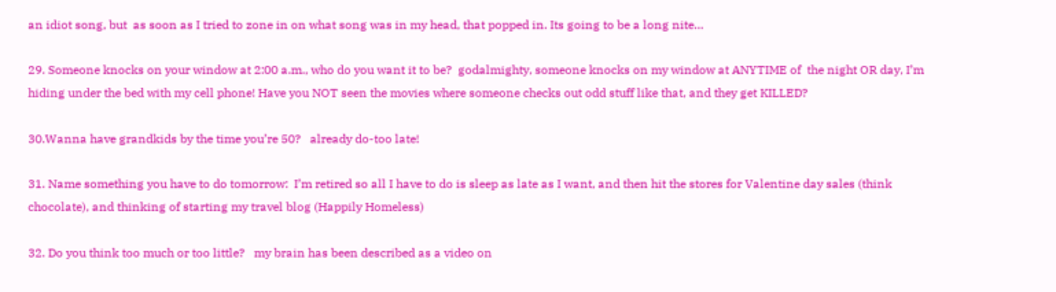an idiot song, but  as soon as I tried to zone in on what song was in my head, that popped in. Its going to be a long nite…

29. Someone knocks on your window at 2:00 a.m., who do you want it to be?  godalmighty, someone knocks on my window at ANYTIME of  the night OR day, I’m hiding under the bed with my cell phone! Have you NOT seen the movies where someone checks out odd stuff like that, and they get KILLED?

30.Wanna have grandkids by the time you’re 50?   already do-too late!

31. Name something you have to do tomorrow:  I’m retired so all I have to do is sleep as late as I want, and then hit the stores for Valentine day sales (think chocolate), and thinking of starting my travel blog (Happily Homeless)

32. Do you think too much or too little?   my brain has been described as a video on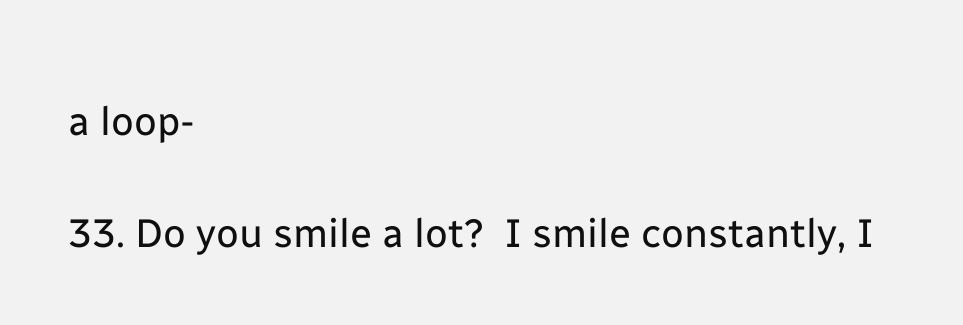a loop-

33. Do you smile a lot?  I smile constantly, I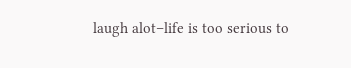laugh alot–life is too serious to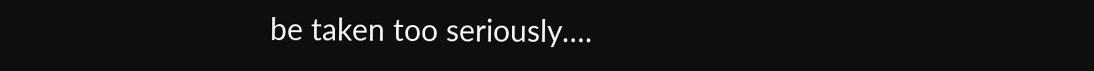be taken too seriously….